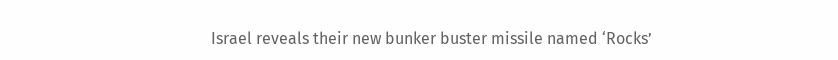Israel reveals their new bunker buster missile named ‘Rocks’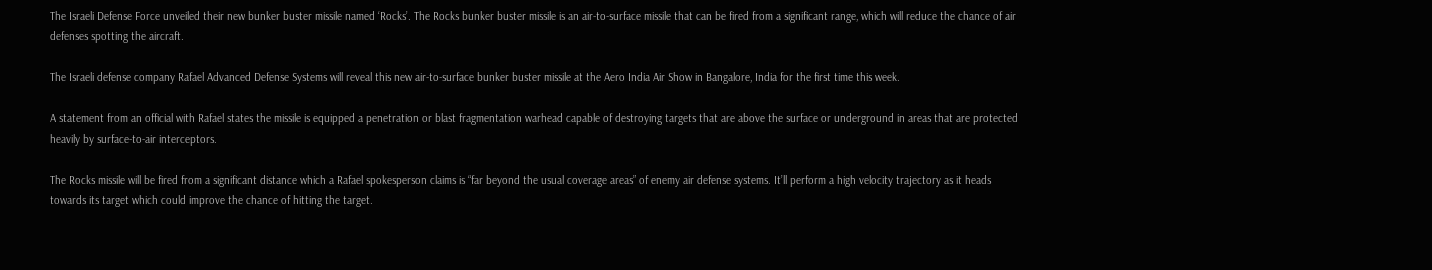The Israeli Defense Force unveiled their new bunker buster missile named ‘Rocks’. The Rocks bunker buster missile is an air-to-surface missile that can be fired from a significant range, which will reduce the chance of air defenses spotting the aircraft.

The Israeli defense company Rafael Advanced Defense Systems will reveal this new air-to-surface bunker buster missile at the Aero India Air Show in Bangalore, India for the first time this week.

A statement from an official with Rafael states the missile is equipped a penetration or blast fragmentation warhead capable of destroying targets that are above the surface or underground in areas that are protected heavily by surface-to-air interceptors.

The Rocks missile will be fired from a significant distance which a Rafael spokesperson claims is “far beyond the usual coverage areas” of enemy air defense systems. It’ll perform a high velocity trajectory as it heads towards its target which could improve the chance of hitting the target.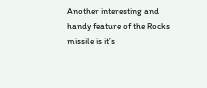Another interesting and handy feature of the Rocks missile is it’s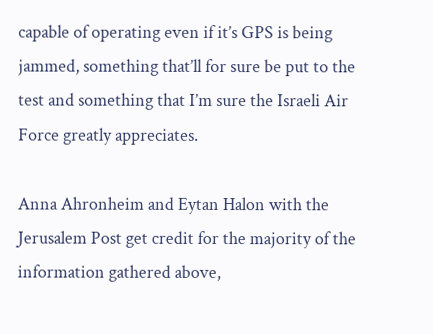capable of operating even if it’s GPS is being jammed, something that’ll for sure be put to the test and something that I’m sure the Israeli Air Force greatly appreciates.

Anna Ahronheim and Eytan Halon with the Jerusalem Post get credit for the majority of the information gathered above,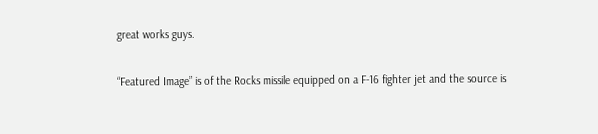great works guys.

“Featured Image” is of the Rocks missile equipped on a F-16 fighter jet and the source is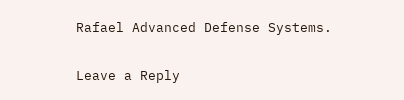Rafael Advanced Defense Systems.

Leave a Reply